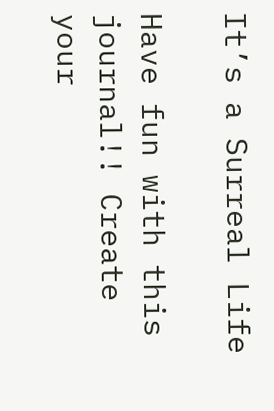It’s a Surreal Life

Have fun with this journal!! Create your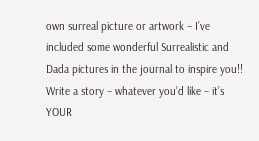own surreal picture or artwork – I’ve included some wonderful Surrealistic and Dada pictures in the journal to inspire you!! Write a story – whatever you’d like – it’s YOUR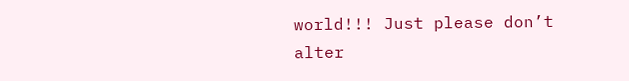world!!! Just please don’t alter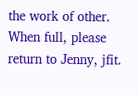the work of other. When full, please return to Jenny, jfit.